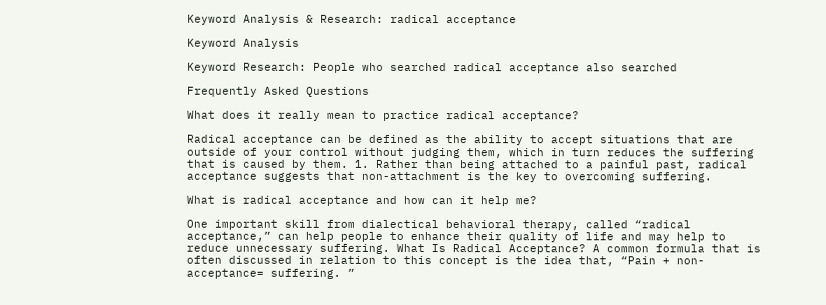Keyword Analysis & Research: radical acceptance

Keyword Analysis

Keyword Research: People who searched radical acceptance also searched

Frequently Asked Questions

What does it really mean to practice radical acceptance?

Radical acceptance can be defined as the ability to accept situations that are outside of your control without judging them, which in turn reduces the suffering that is caused by them. 1. Rather than being attached to a painful past, radical acceptance suggests that non-attachment is the key to overcoming suffering.

What is radical acceptance and how can it help me?

One important skill from dialectical behavioral therapy, called “radical acceptance,” can help people to enhance their quality of life and may help to reduce unnecessary suffering. What Is Radical Acceptance? A common formula that is often discussed in relation to this concept is the idea that, “Pain + non-acceptance= suffering. ”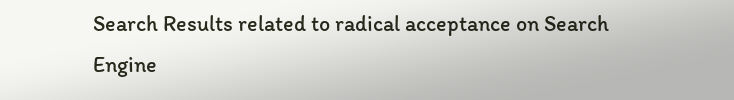Search Results related to radical acceptance on Search Engine